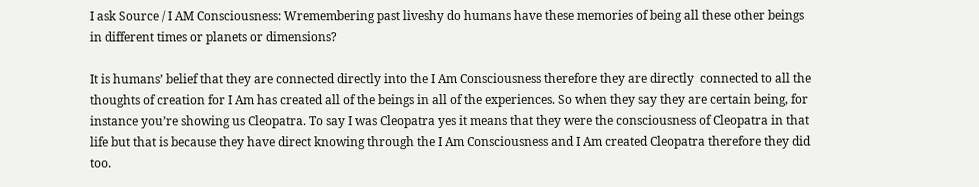I ask Source / I AM Consciousness: Wremembering past liveshy do humans have these memories of being all these other beings in different times or planets or dimensions?

It is humans’ belief that they are connected directly into the I Am Consciousness therefore they are directly  connected to all the thoughts of creation for I Am has created all of the beings in all of the experiences. So when they say they are certain being, for instance you’re showing us Cleopatra. To say I was Cleopatra yes it means that they were the consciousness of Cleopatra in that life but that is because they have direct knowing through the I Am Consciousness and I Am created Cleopatra therefore they did too.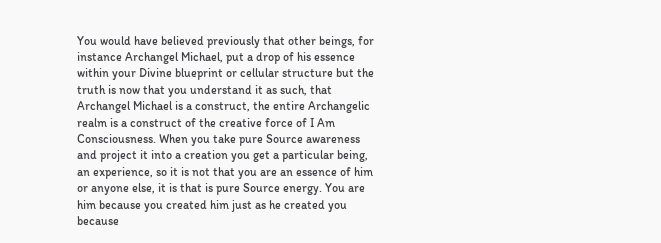You would have believed previously that other beings, for instance Archangel Michael, put a drop of his essence within your Divine blueprint or cellular structure but the truth is now that you understand it as such, that Archangel Michael is a construct, the entire Archangelic realm is a construct of the creative force of I Am Consciousness. When you take pure Source awareness and project it into a creation you get a particular being, an experience, so it is not that you are an essence of him or anyone else, it is that is pure Source energy. You are him because you created him just as he created you because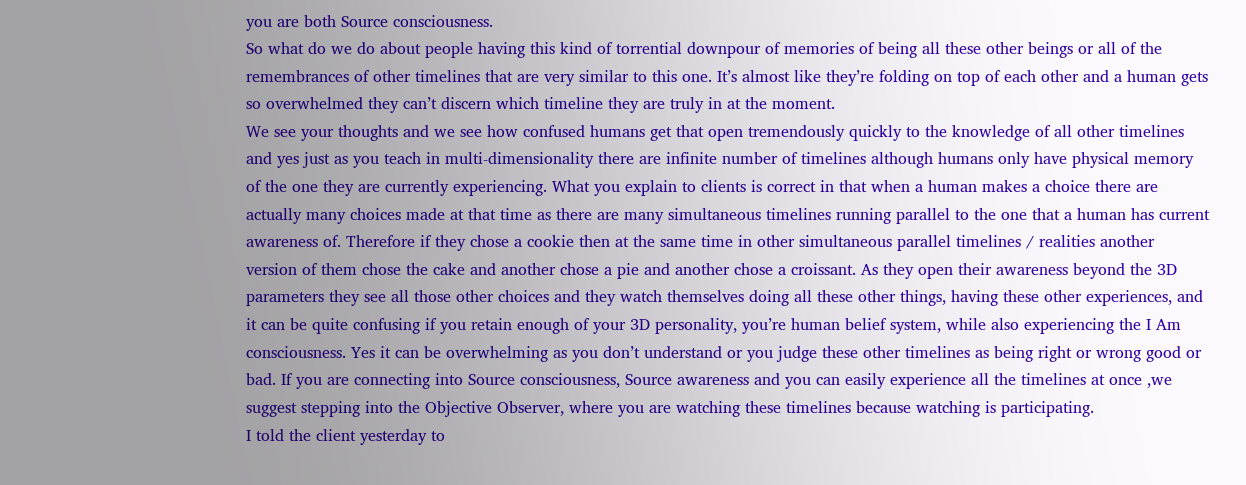you are both Source consciousness.
So what do we do about people having this kind of torrential downpour of memories of being all these other beings or all of the remembrances of other timelines that are very similar to this one. It’s almost like they’re folding on top of each other and a human gets so overwhelmed they can’t discern which timeline they are truly in at the moment.
We see your thoughts and we see how confused humans get that open tremendously quickly to the knowledge of all other timelines and yes just as you teach in multi-dimensionality there are infinite number of timelines although humans only have physical memory of the one they are currently experiencing. What you explain to clients is correct in that when a human makes a choice there are actually many choices made at that time as there are many simultaneous timelines running parallel to the one that a human has current awareness of. Therefore if they chose a cookie then at the same time in other simultaneous parallel timelines / realities another version of them chose the cake and another chose a pie and another chose a croissant. As they open their awareness beyond the 3D parameters they see all those other choices and they watch themselves doing all these other things, having these other experiences, and it can be quite confusing if you retain enough of your 3D personality, you’re human belief system, while also experiencing the I Am consciousness. Yes it can be overwhelming as you don’t understand or you judge these other timelines as being right or wrong good or bad. If you are connecting into Source consciousness, Source awareness and you can easily experience all the timelines at once ,we suggest stepping into the Objective Observer, where you are watching these timelines because watching is participating.
I told the client yesterday to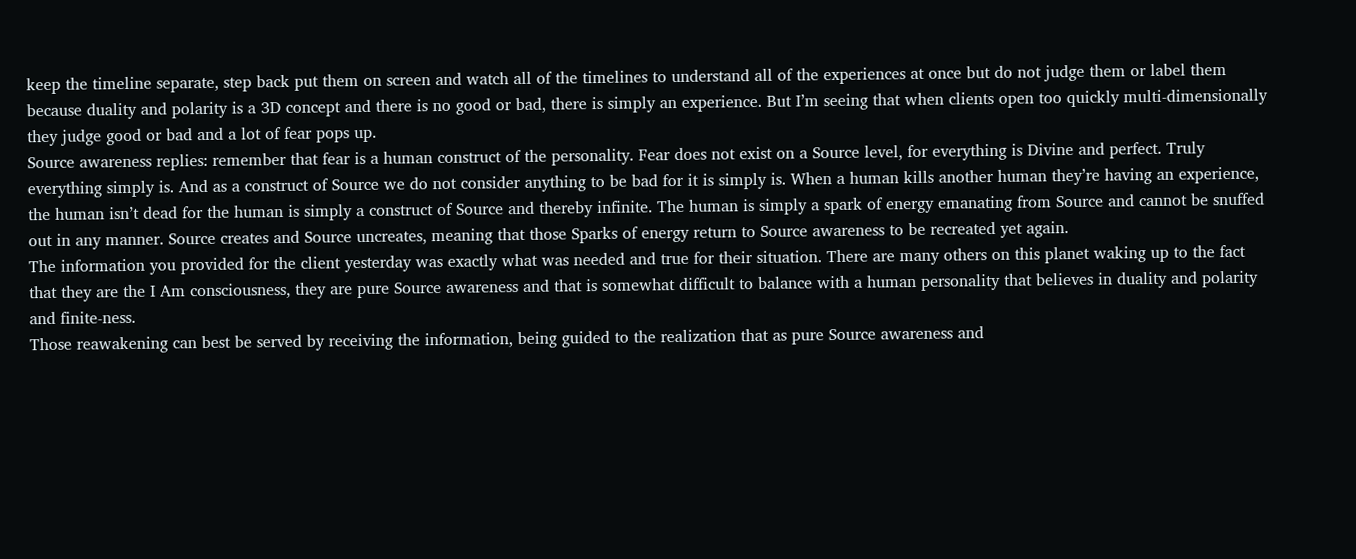keep the timeline separate, step back put them on screen and watch all of the timelines to understand all of the experiences at once but do not judge them or label them because duality and polarity is a 3D concept and there is no good or bad, there is simply an experience. But I’m seeing that when clients open too quickly multi-dimensionally they judge good or bad and a lot of fear pops up.
Source awareness replies: remember that fear is a human construct of the personality. Fear does not exist on a Source level, for everything is Divine and perfect. Truly everything simply is. And as a construct of Source we do not consider anything to be bad for it is simply is. When a human kills another human they’re having an experience, the human isn’t dead for the human is simply a construct of Source and thereby infinite. The human is simply a spark of energy emanating from Source and cannot be snuffed out in any manner. Source creates and Source uncreates, meaning that those Sparks of energy return to Source awareness to be recreated yet again.
The information you provided for the client yesterday was exactly what was needed and true for their situation. There are many others on this planet waking up to the fact that they are the I Am consciousness, they are pure Source awareness and that is somewhat difficult to balance with a human personality that believes in duality and polarity and finite-ness.
Those reawakening can best be served by receiving the information, being guided to the realization that as pure Source awareness and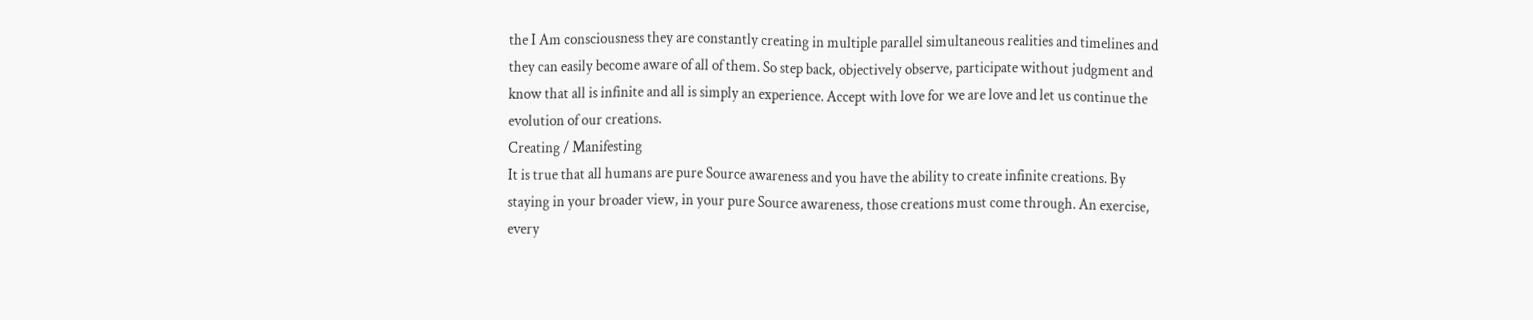the I Am consciousness they are constantly creating in multiple parallel simultaneous realities and timelines and they can easily become aware of all of them. So step back, objectively observe, participate without judgment and know that all is infinite and all is simply an experience. Accept with love for we are love and let us continue the evolution of our creations.
Creating / Manifesting
It is true that all humans are pure Source awareness and you have the ability to create infinite creations. By staying in your broader view, in your pure Source awareness, those creations must come through. An exercise, every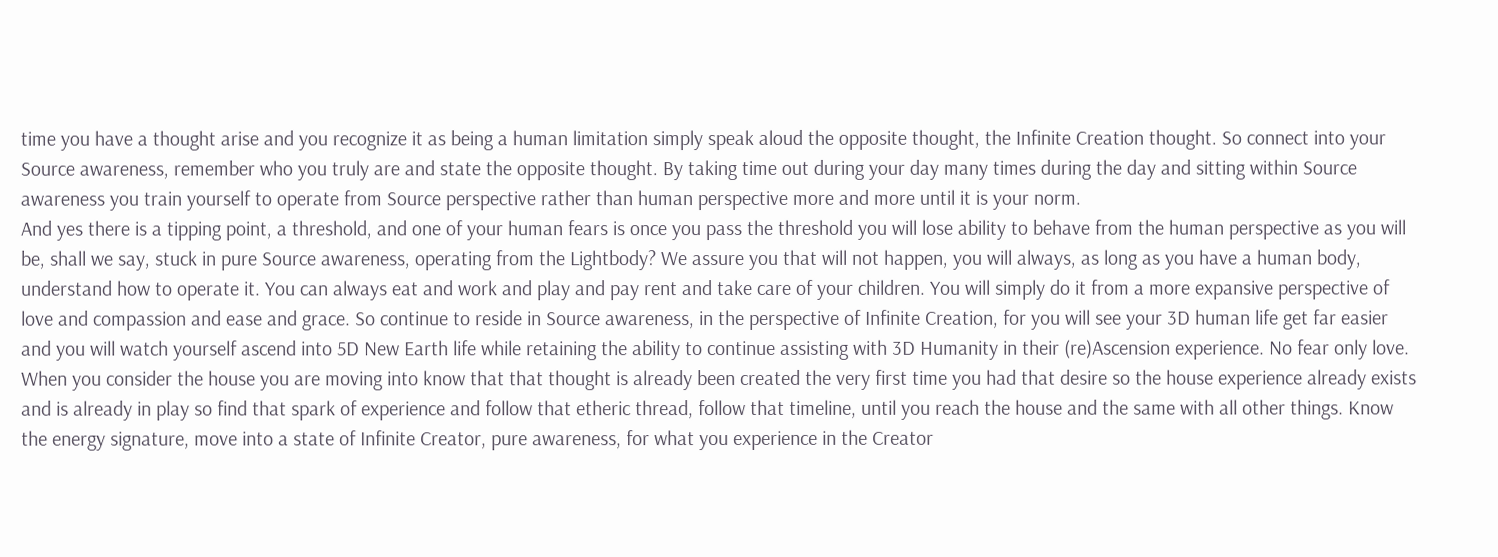time you have a thought arise and you recognize it as being a human limitation simply speak aloud the opposite thought, the Infinite Creation thought. So connect into your Source awareness, remember who you truly are and state the opposite thought. By taking time out during your day many times during the day and sitting within Source awareness you train yourself to operate from Source perspective rather than human perspective more and more until it is your norm.
And yes there is a tipping point, a threshold, and one of your human fears is once you pass the threshold you will lose ability to behave from the human perspective as you will be, shall we say, stuck in pure Source awareness, operating from the Lightbody? We assure you that will not happen, you will always, as long as you have a human body, understand how to operate it. You can always eat and work and play and pay rent and take care of your children. You will simply do it from a more expansive perspective of love and compassion and ease and grace. So continue to reside in Source awareness, in the perspective of Infinite Creation, for you will see your 3D human life get far easier and you will watch yourself ascend into 5D New Earth life while retaining the ability to continue assisting with 3D Humanity in their (re)Ascension experience. No fear only love.
When you consider the house you are moving into know that that thought is already been created the very first time you had that desire so the house experience already exists and is already in play so find that spark of experience and follow that etheric thread, follow that timeline, until you reach the house and the same with all other things. Know the energy signature, move into a state of Infinite Creator, pure awareness, for what you experience in the Creator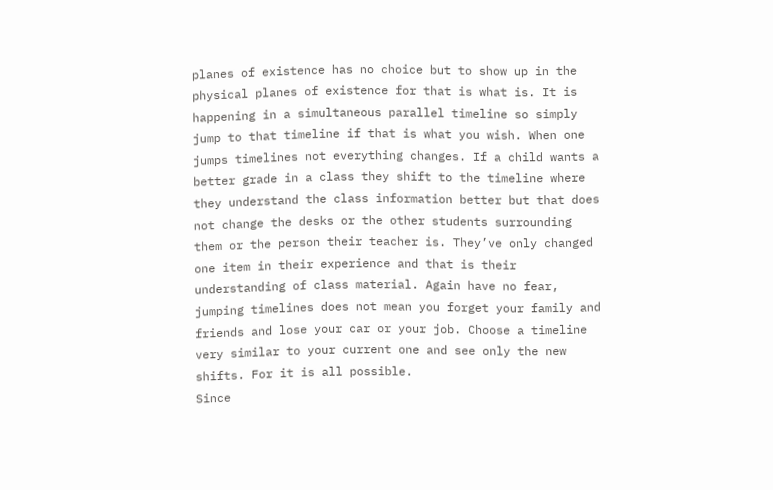planes of existence has no choice but to show up in the physical planes of existence for that is what is. It is happening in a simultaneous parallel timeline so simply jump to that timeline if that is what you wish. When one jumps timelines not everything changes. If a child wants a better grade in a class they shift to the timeline where they understand the class information better but that does not change the desks or the other students surrounding them or the person their teacher is. They’ve only changed one item in their experience and that is their understanding of class material. Again have no fear, jumping timelines does not mean you forget your family and friends and lose your car or your job. Choose a timeline very similar to your current one and see only the new shifts. For it is all possible.
Since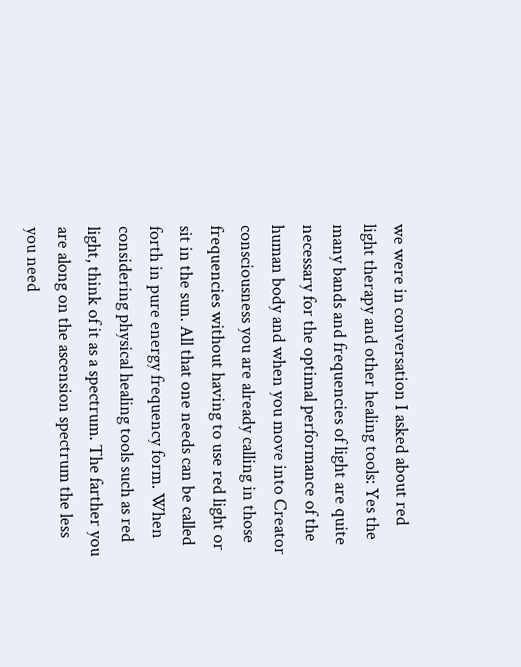we were in conversation I asked about red light therapy and other healing tools: Yes the many bands and frequencies of light are quite necessary for the optimal performance of the human body and when you move into Creator consciousness you are already calling in those frequencies without having to use red light or sit in the sun. All that one needs can be called forth in pure energy frequency form. When considering physical healing tools such as red light, think of it as a spectrum. The farther you are along on the ascension spectrum the less you need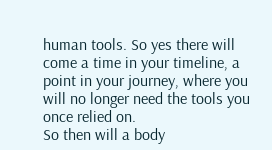human tools. So yes there will come a time in your timeline, a point in your journey, where you will no longer need the tools you once relied on.
So then will a body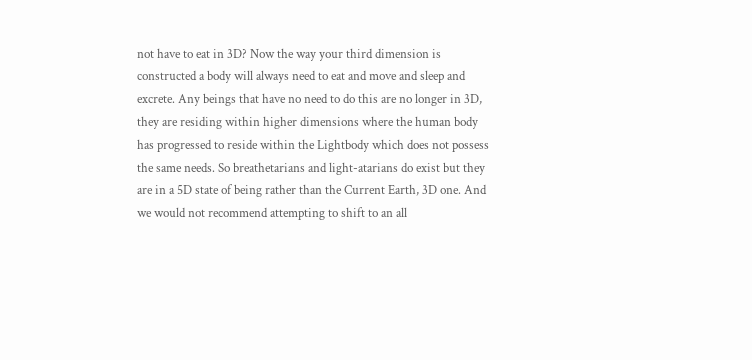not have to eat in 3D? Now the way your third dimension is constructed a body will always need to eat and move and sleep and excrete. Any beings that have no need to do this are no longer in 3D, they are residing within higher dimensions where the human body has progressed to reside within the Lightbody which does not possess the same needs. So breathetarians and light-atarians do exist but they are in a 5D state of being rather than the Current Earth, 3D one. And we would not recommend attempting to shift to an all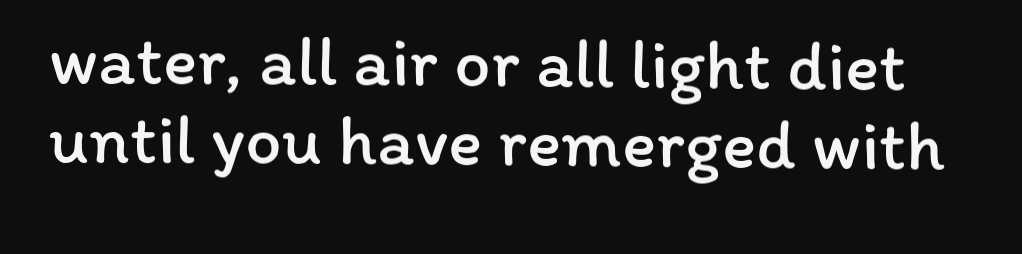water, all air or all light diet until you have remerged with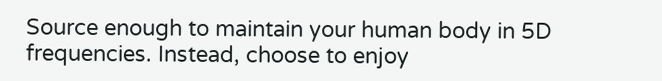Source enough to maintain your human body in 5D frequencies. Instead, choose to enjoy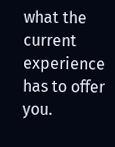what the current experience has to offer you.